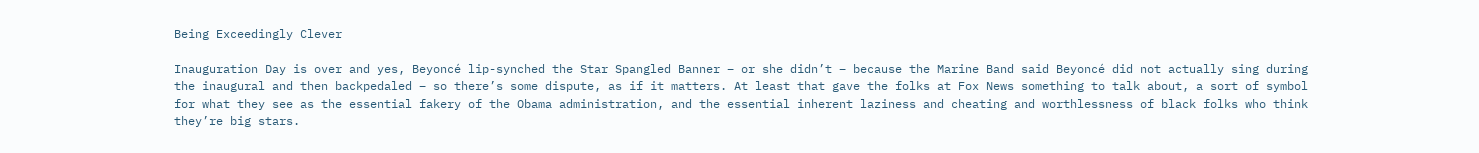Being Exceedingly Clever

Inauguration Day is over and yes, Beyoncé lip-synched the Star Spangled Banner – or she didn’t – because the Marine Band said Beyoncé did not actually sing during the inaugural and then backpedaled – so there’s some dispute, as if it matters. At least that gave the folks at Fox News something to talk about, a sort of symbol for what they see as the essential fakery of the Obama administration, and the essential inherent laziness and cheating and worthlessness of black folks who think they’re big stars.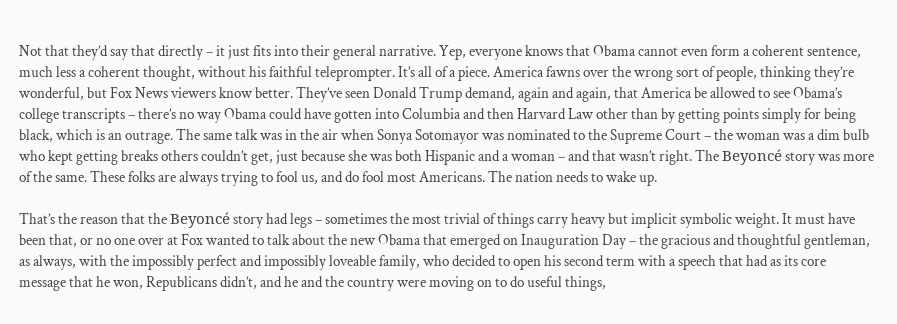Not that they’d say that directly – it just fits into their general narrative. Yep, everyone knows that Obama cannot even form a coherent sentence, much less a coherent thought, without his faithful teleprompter. It’s all of a piece. America fawns over the wrong sort of people, thinking they’re wonderful, but Fox News viewers know better. They’ve seen Donald Trump demand, again and again, that America be allowed to see Obama’s college transcripts – there’s no way Obama could have gotten into Columbia and then Harvard Law other than by getting points simply for being black, which is an outrage. The same talk was in the air when Sonya Sotomayor was nominated to the Supreme Court – the woman was a dim bulb who kept getting breaks others couldn’t get, just because she was both Hispanic and a woman – and that wasn’t right. The Beyoncé story was more of the same. These folks are always trying to fool us, and do fool most Americans. The nation needs to wake up.

That’s the reason that the Beyoncé story had legs – sometimes the most trivial of things carry heavy but implicit symbolic weight. It must have been that, or no one over at Fox wanted to talk about the new Obama that emerged on Inauguration Day – the gracious and thoughtful gentleman, as always, with the impossibly perfect and impossibly loveable family, who decided to open his second term with a speech that had as its core message that he won, Republicans didn’t, and he and the country were moving on to do useful things,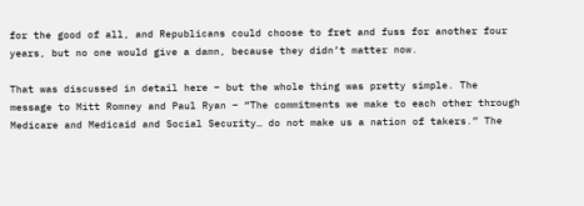for the good of all, and Republicans could choose to fret and fuss for another four years, but no one would give a damn, because they didn’t matter now.

That was discussed in detail here – but the whole thing was pretty simple. The message to Mitt Romney and Paul Ryan – “The commitments we make to each other through Medicare and Medicaid and Social Security… do not make us a nation of takers.” The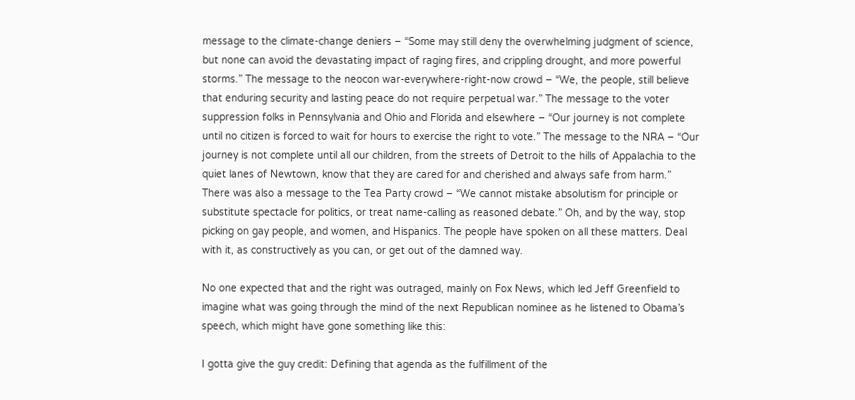message to the climate-change deniers – “Some may still deny the overwhelming judgment of science, but none can avoid the devastating impact of raging fires, and crippling drought, and more powerful storms.” The message to the neocon war-everywhere-right-now crowd – “We, the people, still believe that enduring security and lasting peace do not require perpetual war.” The message to the voter suppression folks in Pennsylvania and Ohio and Florida and elsewhere – “Our journey is not complete until no citizen is forced to wait for hours to exercise the right to vote.” The message to the NRA – “Our journey is not complete until all our children, from the streets of Detroit to the hills of Appalachia to the quiet lanes of Newtown, know that they are cared for and cherished and always safe from harm.” There was also a message to the Tea Party crowd – “We cannot mistake absolutism for principle or substitute spectacle for politics, or treat name-calling as reasoned debate.” Oh, and by the way, stop picking on gay people, and women, and Hispanics. The people have spoken on all these matters. Deal with it, as constructively as you can, or get out of the damned way.

No one expected that and the right was outraged, mainly on Fox News, which led Jeff Greenfield to imagine what was going through the mind of the next Republican nominee as he listened to Obama’s speech, which might have gone something like this:

I gotta give the guy credit: Defining that agenda as the fulfillment of the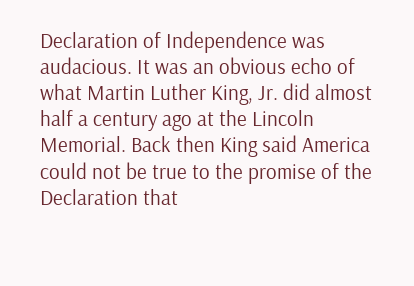Declaration of Independence was audacious. It was an obvious echo of what Martin Luther King, Jr. did almost half a century ago at the Lincoln Memorial. Back then King said America could not be true to the promise of the Declaration that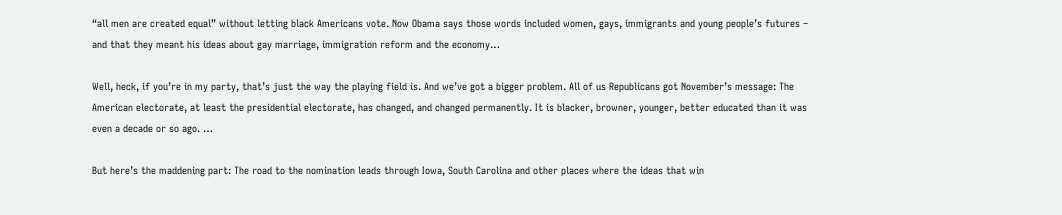“all men are created equal” without letting black Americans vote. Now Obama says those words included women, gays, immigrants and young people’s futures – and that they meant his ideas about gay marriage, immigration reform and the economy…

Well, heck, if you’re in my party, that’s just the way the playing field is. And we’ve got a bigger problem. All of us Republicans got November’s message: The American electorate, at least the presidential electorate, has changed, and changed permanently. It is blacker, browner, younger, better educated than it was even a decade or so ago. …

But here’s the maddening part: The road to the nomination leads through Iowa, South Carolina and other places where the ideas that win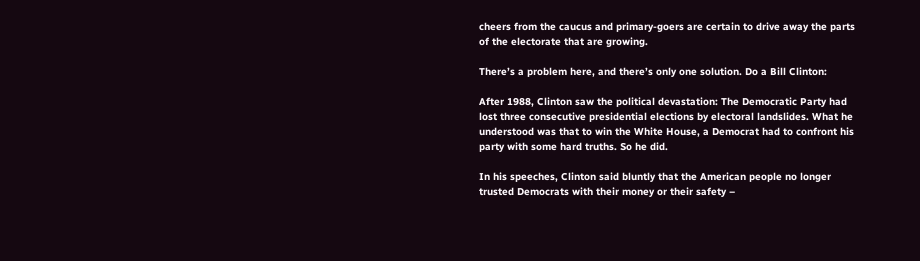cheers from the caucus and primary-goers are certain to drive away the parts of the electorate that are growing.

There’s a problem here, and there’s only one solution. Do a Bill Clinton:

After 1988, Clinton saw the political devastation: The Democratic Party had lost three consecutive presidential elections by electoral landslides. What he understood was that to win the White House, a Democrat had to confront his party with some hard truths. So he did.

In his speeches, Clinton said bluntly that the American people no longer trusted Democrats with their money or their safety –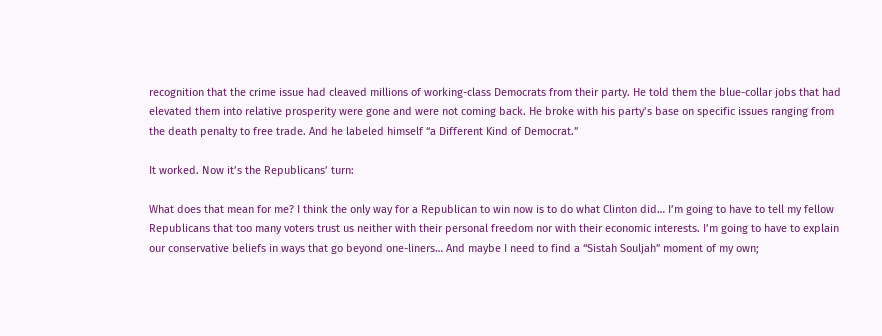recognition that the crime issue had cleaved millions of working-class Democrats from their party. He told them the blue-collar jobs that had elevated them into relative prosperity were gone and were not coming back. He broke with his party’s base on specific issues ranging from the death penalty to free trade. And he labeled himself “a Different Kind of Democrat.”

It worked. Now it’s the Republicans’ turn:

What does that mean for me? I think the only way for a Republican to win now is to do what Clinton did… I’m going to have to tell my fellow Republicans that too many voters trust us neither with their personal freedom nor with their economic interests. I’m going to have to explain our conservative beliefs in ways that go beyond one-liners… And maybe I need to find a “Sistah Souljah” moment of my own;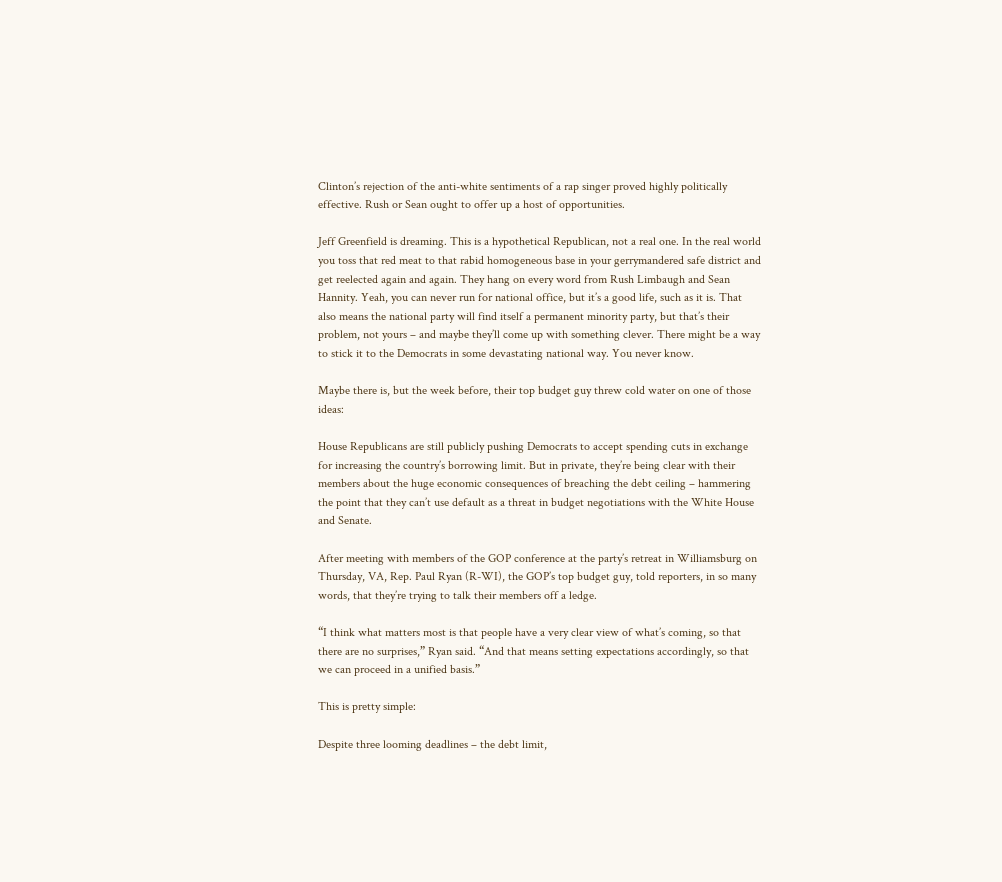Clinton’s rejection of the anti-white sentiments of a rap singer proved highly politically effective. Rush or Sean ought to offer up a host of opportunities.

Jeff Greenfield is dreaming. This is a hypothetical Republican, not a real one. In the real world you toss that red meat to that rabid homogeneous base in your gerrymandered safe district and get reelected again and again. They hang on every word from Rush Limbaugh and Sean Hannity. Yeah, you can never run for national office, but it’s a good life, such as it is. That also means the national party will find itself a permanent minority party, but that’s their problem, not yours – and maybe they’ll come up with something clever. There might be a way to stick it to the Democrats in some devastating national way. You never know.

Maybe there is, but the week before, their top budget guy threw cold water on one of those ideas:

House Republicans are still publicly pushing Democrats to accept spending cuts in exchange for increasing the country’s borrowing limit. But in private, they’re being clear with their members about the huge economic consequences of breaching the debt ceiling – hammering the point that they can’t use default as a threat in budget negotiations with the White House and Senate.

After meeting with members of the GOP conference at the party’s retreat in Williamsburg on Thursday, VA, Rep. Paul Ryan (R-WI), the GOP’s top budget guy, told reporters, in so many words, that they’re trying to talk their members off a ledge.

“I think what matters most is that people have a very clear view of what’s coming, so that there are no surprises,” Ryan said. “And that means setting expectations accordingly, so that we can proceed in a unified basis.”

This is pretty simple:

Despite three looming deadlines – the debt limit,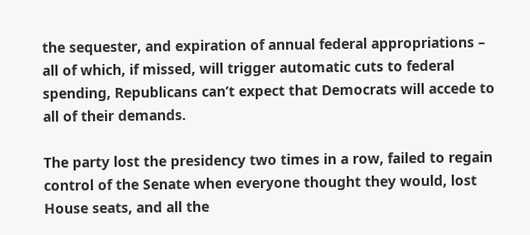the sequester, and expiration of annual federal appropriations – all of which, if missed, will trigger automatic cuts to federal spending, Republicans can’t expect that Democrats will accede to all of their demands.

The party lost the presidency two times in a row, failed to regain control of the Senate when everyone thought they would, lost House seats, and all the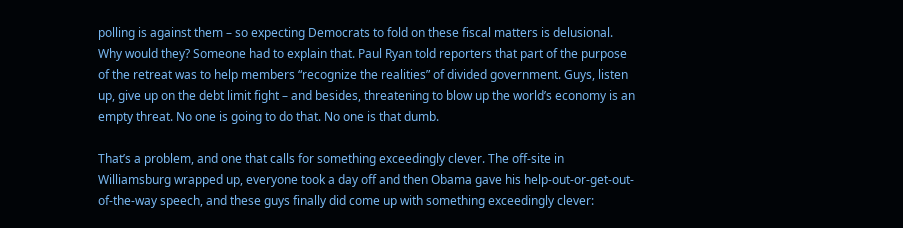polling is against them – so expecting Democrats to fold on these fiscal matters is delusional. Why would they? Someone had to explain that. Paul Ryan told reporters that part of the purpose of the retreat was to help members “recognize the realities” of divided government. Guys, listen up, give up on the debt limit fight – and besides, threatening to blow up the world’s economy is an empty threat. No one is going to do that. No one is that dumb.

That’s a problem, and one that calls for something exceedingly clever. The off-site in Williamsburg wrapped up, everyone took a day off and then Obama gave his help-out-or-get-out-of-the-way speech, and these guys finally did come up with something exceedingly clever: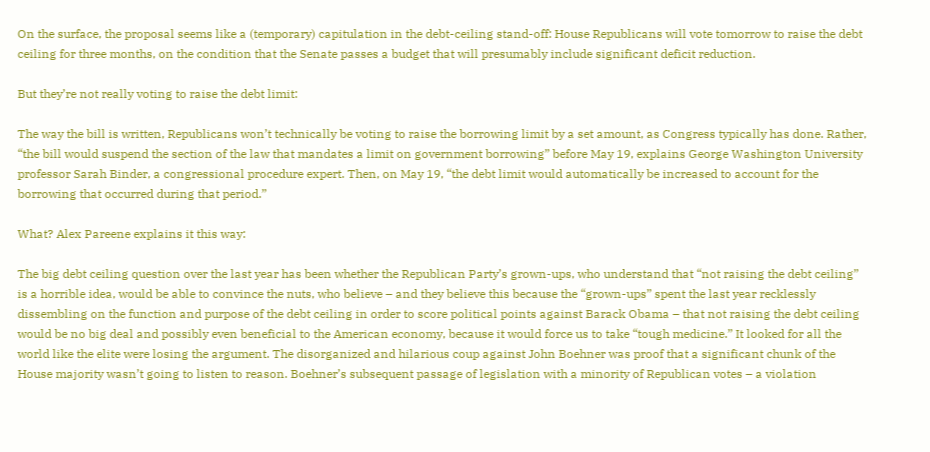On the surface, the proposal seems like a (temporary) capitulation in the debt-ceiling stand-off: House Republicans will vote tomorrow to raise the debt ceiling for three months, on the condition that the Senate passes a budget that will presumably include significant deficit reduction.

But they’re not really voting to raise the debt limit:

The way the bill is written, Republicans won’t technically be voting to raise the borrowing limit by a set amount, as Congress typically has done. Rather, “the bill would suspend the section of the law that mandates a limit on government borrowing” before May 19, explains George Washington University professor Sarah Binder, a congressional procedure expert. Then, on May 19, “the debt limit would automatically be increased to account for the borrowing that occurred during that period.”

What? Alex Pareene explains it this way:

The big debt ceiling question over the last year has been whether the Republican Party’s grown-ups, who understand that “not raising the debt ceiling” is a horrible idea, would be able to convince the nuts, who believe – and they believe this because the “grown-ups” spent the last year recklessly dissembling on the function and purpose of the debt ceiling in order to score political points against Barack Obama – that not raising the debt ceiling would be no big deal and possibly even beneficial to the American economy, because it would force us to take “tough medicine.” It looked for all the world like the elite were losing the argument. The disorganized and hilarious coup against John Boehner was proof that a significant chunk of the House majority wasn’t going to listen to reason. Boehner’s subsequent passage of legislation with a minority of Republican votes – a violation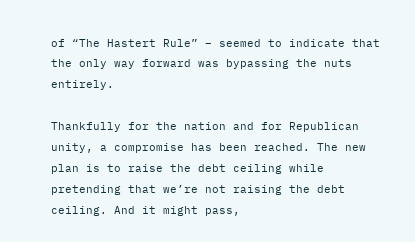of “The Hastert Rule” – seemed to indicate that the only way forward was bypassing the nuts entirely.

Thankfully for the nation and for Republican unity, a compromise has been reached. The new plan is to raise the debt ceiling while pretending that we’re not raising the debt ceiling. And it might pass,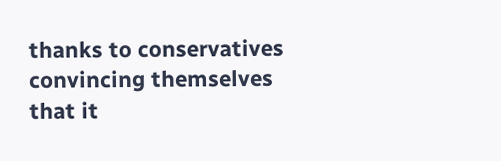thanks to conservatives convincing themselves that it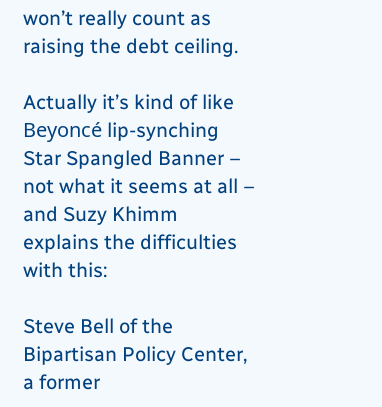won’t really count as raising the debt ceiling.

Actually it’s kind of like Beyoncé lip-synching Star Spangled Banner – not what it seems at all – and Suzy Khimm explains the difficulties with this:

Steve Bell of the Bipartisan Policy Center, a former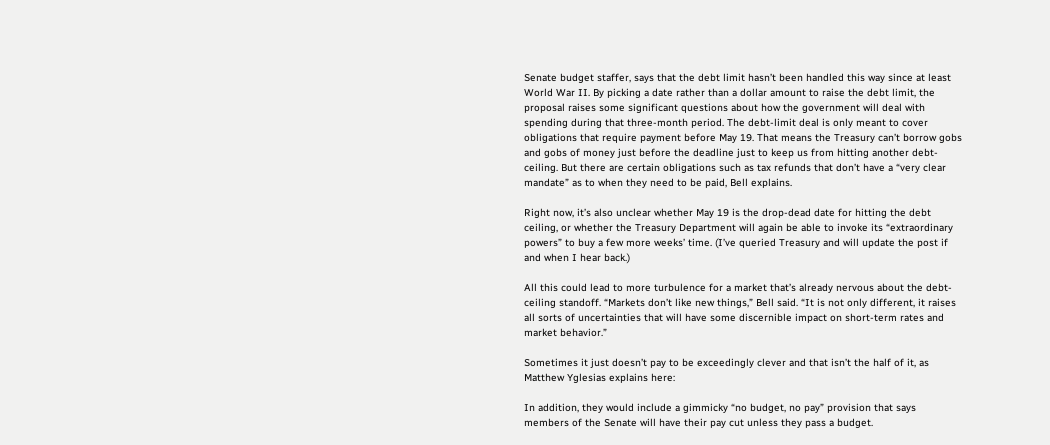Senate budget staffer, says that the debt limit hasn’t been handled this way since at least World War II. By picking a date rather than a dollar amount to raise the debt limit, the proposal raises some significant questions about how the government will deal with spending during that three-month period. The debt-limit deal is only meant to cover obligations that require payment before May 19. That means the Treasury can’t borrow gobs and gobs of money just before the deadline just to keep us from hitting another debt-ceiling. But there are certain obligations such as tax refunds that don’t have a “very clear mandate” as to when they need to be paid, Bell explains.

Right now, it’s also unclear whether May 19 is the drop-dead date for hitting the debt ceiling, or whether the Treasury Department will again be able to invoke its “extraordinary powers” to buy a few more weeks’ time. (I’ve queried Treasury and will update the post if and when I hear back.)

All this could lead to more turbulence for a market that’s already nervous about the debt-ceiling standoff. “Markets don’t like new things,” Bell said. “It is not only different, it raises all sorts of uncertainties that will have some discernible impact on short-term rates and market behavior.”

Sometimes it just doesn’t pay to be exceedingly clever and that isn’t the half of it, as Matthew Yglesias explains here:

In addition, they would include a gimmicky “no budget, no pay” provision that says members of the Senate will have their pay cut unless they pass a budget.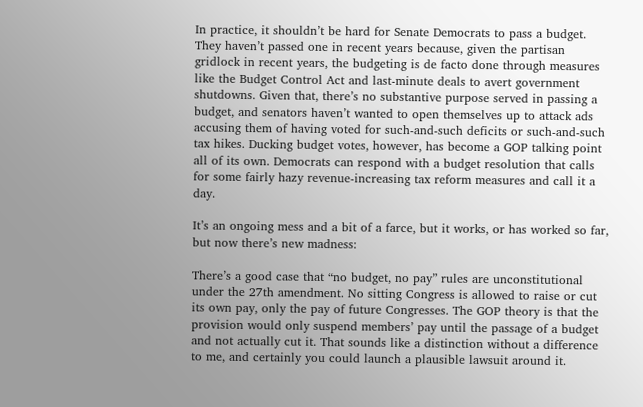In practice, it shouldn’t be hard for Senate Democrats to pass a budget. They haven’t passed one in recent years because, given the partisan gridlock in recent years, the budgeting is de facto done through measures like the Budget Control Act and last-minute deals to avert government shutdowns. Given that, there’s no substantive purpose served in passing a budget, and senators haven’t wanted to open themselves up to attack ads accusing them of having voted for such-and-such deficits or such-and-such tax hikes. Ducking budget votes, however, has become a GOP talking point all of its own. Democrats can respond with a budget resolution that calls for some fairly hazy revenue-increasing tax reform measures and call it a day.

It’s an ongoing mess and a bit of a farce, but it works, or has worked so far, but now there’s new madness:

There’s a good case that “no budget, no pay” rules are unconstitutional under the 27th amendment. No sitting Congress is allowed to raise or cut its own pay, only the pay of future Congresses. The GOP theory is that the provision would only suspend members’ pay until the passage of a budget and not actually cut it. That sounds like a distinction without a difference to me, and certainly you could launch a plausible lawsuit around it.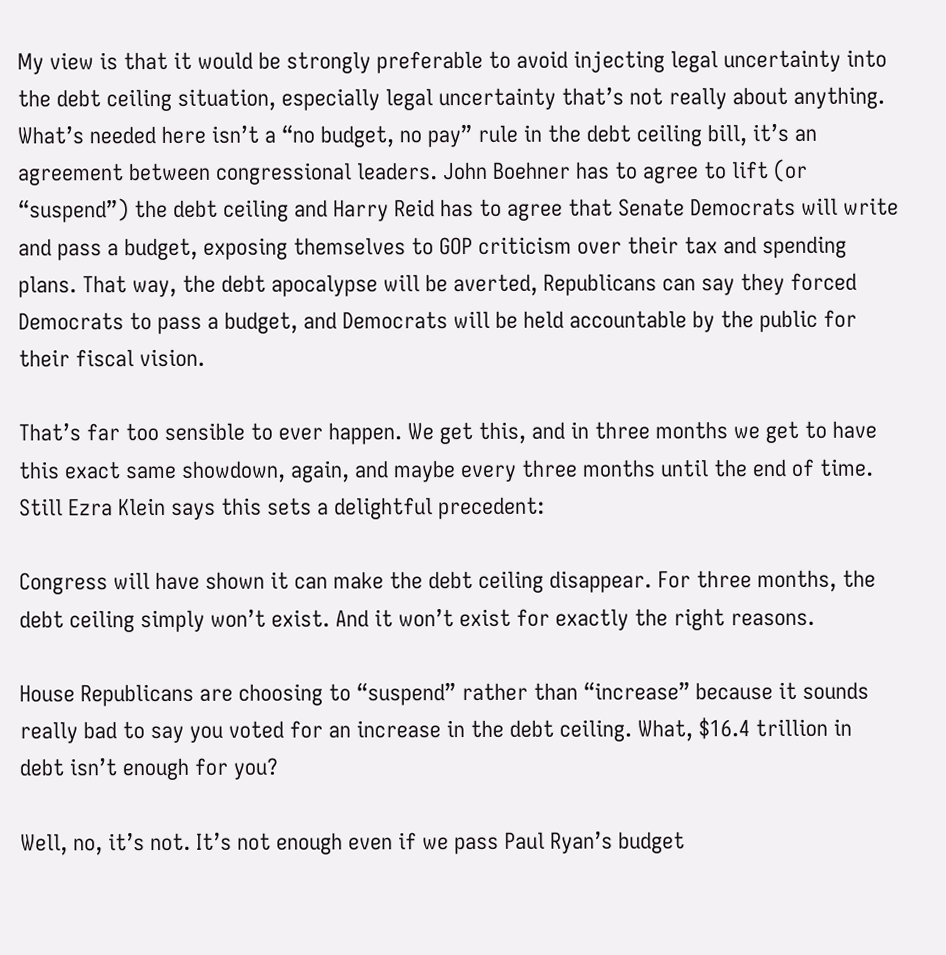My view is that it would be strongly preferable to avoid injecting legal uncertainty into the debt ceiling situation, especially legal uncertainty that’s not really about anything. What’s needed here isn’t a “no budget, no pay” rule in the debt ceiling bill, it’s an agreement between congressional leaders. John Boehner has to agree to lift (or “suspend”) the debt ceiling and Harry Reid has to agree that Senate Democrats will write and pass a budget, exposing themselves to GOP criticism over their tax and spending plans. That way, the debt apocalypse will be averted, Republicans can say they forced Democrats to pass a budget, and Democrats will be held accountable by the public for their fiscal vision.

That’s far too sensible to ever happen. We get this, and in three months we get to have this exact same showdown, again, and maybe every three months until the end of time. Still Ezra Klein says this sets a delightful precedent:

Congress will have shown it can make the debt ceiling disappear. For three months, the debt ceiling simply won’t exist. And it won’t exist for exactly the right reasons.

House Republicans are choosing to “suspend” rather than “increase” because it sounds really bad to say you voted for an increase in the debt ceiling. What, $16.4 trillion in debt isn’t enough for you?

Well, no, it’s not. It’s not enough even if we pass Paul Ryan’s budget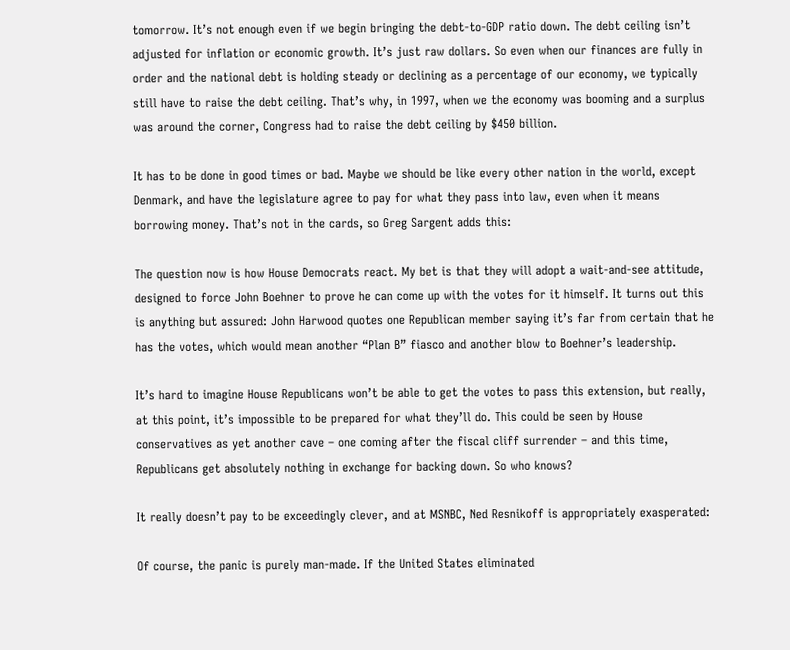tomorrow. It’s not enough even if we begin bringing the debt-to-GDP ratio down. The debt ceiling isn’t adjusted for inflation or economic growth. It’s just raw dollars. So even when our finances are fully in order and the national debt is holding steady or declining as a percentage of our economy, we typically still have to raise the debt ceiling. That’s why, in 1997, when we the economy was booming and a surplus was around the corner, Congress had to raise the debt ceiling by $450 billion.

It has to be done in good times or bad. Maybe we should be like every other nation in the world, except Denmark, and have the legislature agree to pay for what they pass into law, even when it means borrowing money. That’s not in the cards, so Greg Sargent adds this:

The question now is how House Democrats react. My bet is that they will adopt a wait-and-see attitude, designed to force John Boehner to prove he can come up with the votes for it himself. It turns out this is anything but assured: John Harwood quotes one Republican member saying it’s far from certain that he has the votes, which would mean another “Plan B” fiasco and another blow to Boehner’s leadership.

It’s hard to imagine House Republicans won’t be able to get the votes to pass this extension, but really, at this point, it’s impossible to be prepared for what they’ll do. This could be seen by House conservatives as yet another cave – one coming after the fiscal cliff surrender – and this time, Republicans get absolutely nothing in exchange for backing down. So who knows?

It really doesn’t pay to be exceedingly clever, and at MSNBC, Ned Resnikoff is appropriately exasperated:

Of course, the panic is purely man-made. If the United States eliminated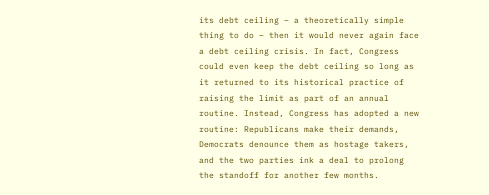its debt ceiling – a theoretically simple thing to do – then it would never again face a debt ceiling crisis. In fact, Congress could even keep the debt ceiling so long as it returned to its historical practice of raising the limit as part of an annual routine. Instead, Congress has adopted a new routine: Republicans make their demands, Democrats denounce them as hostage takers, and the two parties ink a deal to prolong the standoff for another few months.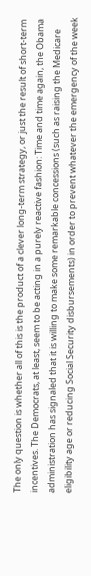The only question is whether all of this is the product of a clever long-term strategy, or just the result of short-term incentives. The Democrats, at least, seem to be acting in a purely reactive fashion: Time and time again, the Obama administration has signaled that it is willing to make some remarkable concessions (such as raising the Medicare eligibility age or reducing Social Security disbursements) in order to prevent whatever the emergency of the week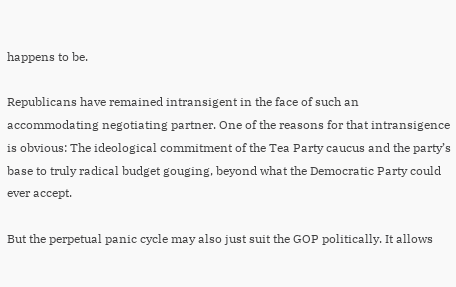happens to be.

Republicans have remained intransigent in the face of such an accommodating negotiating partner. One of the reasons for that intransigence is obvious: The ideological commitment of the Tea Party caucus and the party’s base to truly radical budget gouging, beyond what the Democratic Party could ever accept.

But the perpetual panic cycle may also just suit the GOP politically. It allows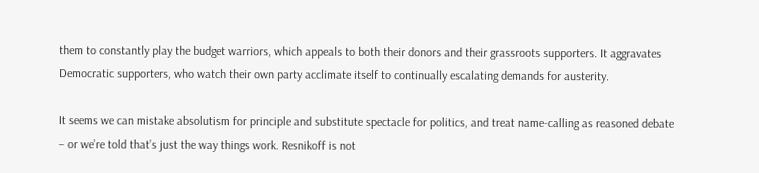them to constantly play the budget warriors, which appeals to both their donors and their grassroots supporters. It aggravates Democratic supporters, who watch their own party acclimate itself to continually escalating demands for austerity.

It seems we can mistake absolutism for principle and substitute spectacle for politics, and treat name-calling as reasoned debate – or we’re told that’s just the way things work. Resnikoff is not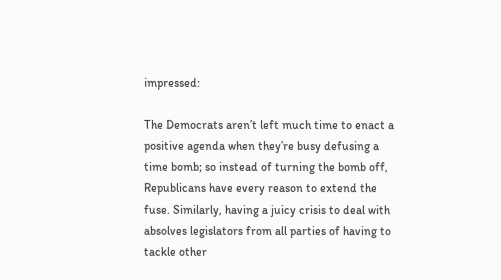impressed:

The Democrats aren’t left much time to enact a positive agenda when they’re busy defusing a time bomb; so instead of turning the bomb off, Republicans have every reason to extend the fuse. Similarly, having a juicy crisis to deal with absolves legislators from all parties of having to tackle other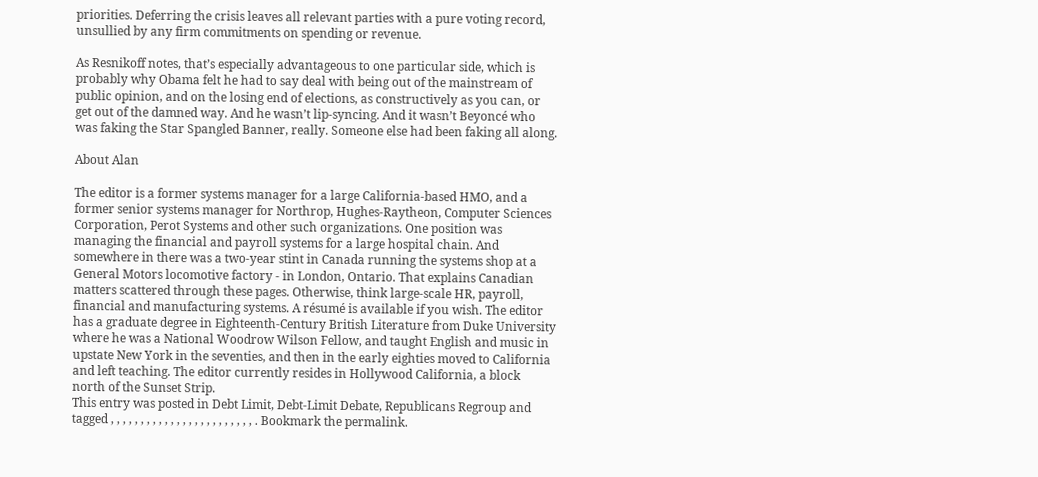priorities. Deferring the crisis leaves all relevant parties with a pure voting record, unsullied by any firm commitments on spending or revenue.

As Resnikoff notes, that’s especially advantageous to one particular side, which is probably why Obama felt he had to say deal with being out of the mainstream of public opinion, and on the losing end of elections, as constructively as you can, or get out of the damned way. And he wasn’t lip-syncing. And it wasn’t Beyoncé who was faking the Star Spangled Banner, really. Someone else had been faking all along.

About Alan

The editor is a former systems manager for a large California-based HMO, and a former senior systems manager for Northrop, Hughes-Raytheon, Computer Sciences Corporation, Perot Systems and other such organizations. One position was managing the financial and payroll systems for a large hospital chain. And somewhere in there was a two-year stint in Canada running the systems shop at a General Motors locomotive factory - in London, Ontario. That explains Canadian matters scattered through these pages. Otherwise, think large-scale HR, payroll, financial and manufacturing systems. A résumé is available if you wish. The editor has a graduate degree in Eighteenth-Century British Literature from Duke University where he was a National Woodrow Wilson Fellow, and taught English and music in upstate New York in the seventies, and then in the early eighties moved to California and left teaching. The editor currently resides in Hollywood California, a block north of the Sunset Strip.
This entry was posted in Debt Limit, Debt-Limit Debate, Republicans Regroup and tagged , , , , , , , , , , , , , , , , , , , , , , , , . Bookmark the permalink.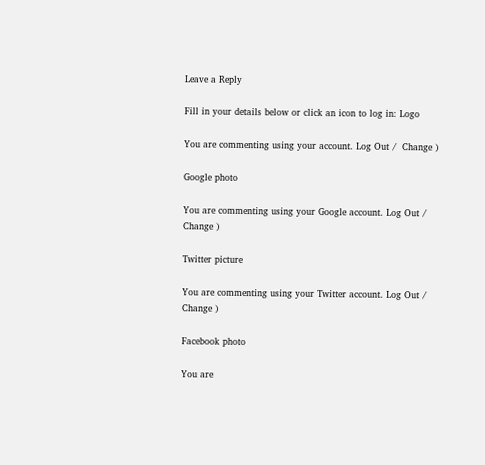Leave a Reply

Fill in your details below or click an icon to log in: Logo

You are commenting using your account. Log Out /  Change )

Google photo

You are commenting using your Google account. Log Out /  Change )

Twitter picture

You are commenting using your Twitter account. Log Out /  Change )

Facebook photo

You are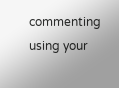commenting using your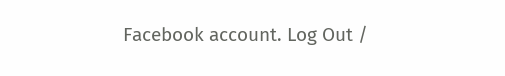Facebook account. Log Out /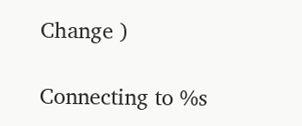Change )

Connecting to %s